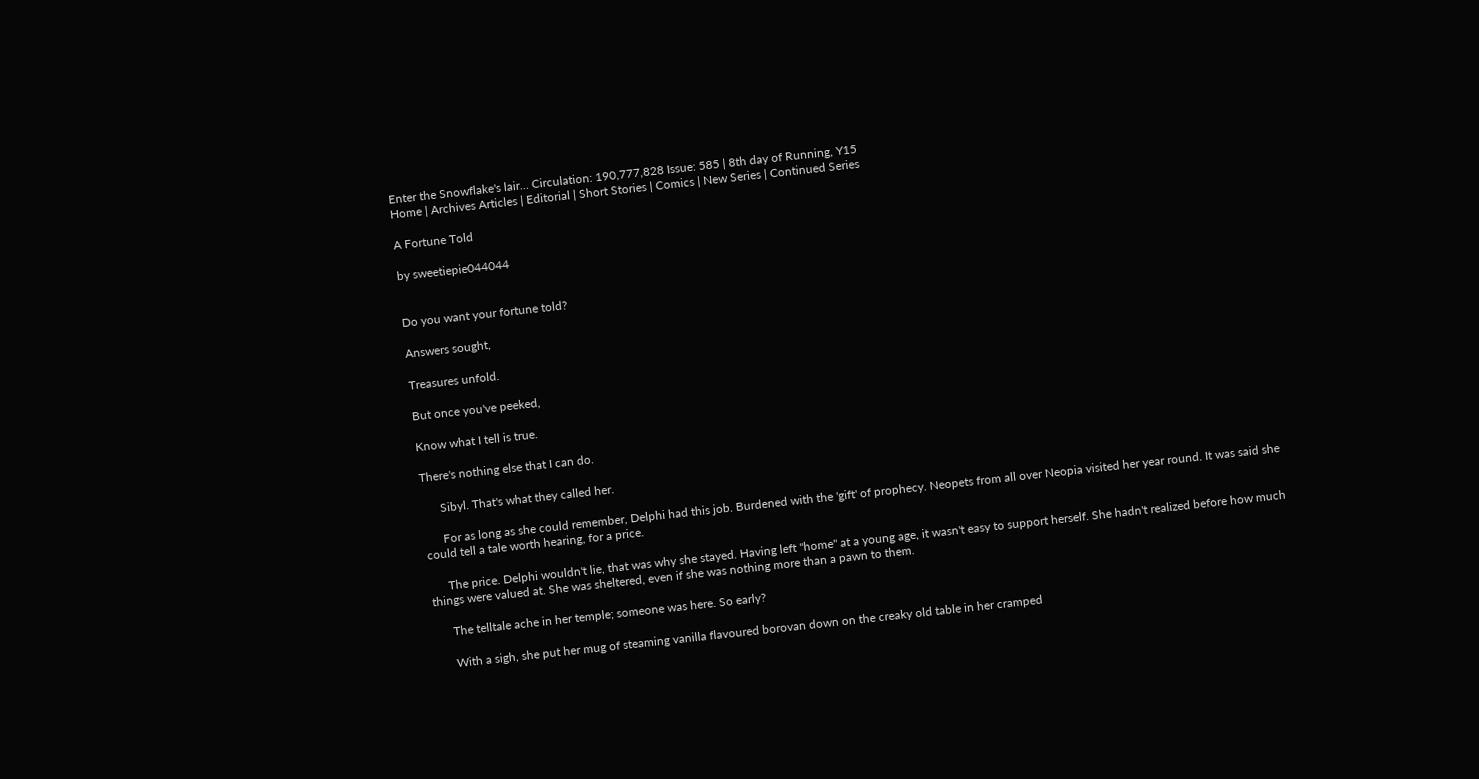Enter the Snowflake's lair... Circulation: 190,777,828 Issue: 585 | 8th day of Running, Y15
Home | Archives Articles | Editorial | Short Stories | Comics | New Series | Continued Series

A Fortune Told

by sweetiepie044044


Do you want your fortune told?

Answers sought,

Treasures unfold.

But once you've peeked,

Know what I tell is true.

There's nothing else that I can do.

      Sibyl. That's what they called her.

      For as long as she could remember, Delphi had this job. Burdened with the 'gift' of prophecy. Neopets from all over Neopia visited her year round. It was said she could tell a tale worth hearing, for a price.

      The price. Delphi wouldn't lie, that was why she stayed. Having left "home" at a young age, it wasn't easy to support herself. She hadn't realized before how much things were valued at. She was sheltered, even if she was nothing more than a pawn to them.

      The telltale ache in her temple; someone was here. So early?

      With a sigh, she put her mug of steaming vanilla flavoured borovan down on the creaky old table in her cramped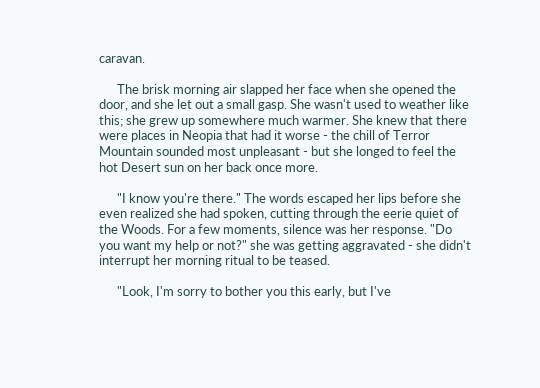caravan.

      The brisk morning air slapped her face when she opened the door, and she let out a small gasp. She wasn't used to weather like this; she grew up somewhere much warmer. She knew that there were places in Neopia that had it worse - the chill of Terror Mountain sounded most unpleasant - but she longed to feel the hot Desert sun on her back once more.

      "I know you're there." The words escaped her lips before she even realized she had spoken, cutting through the eerie quiet of the Woods. For a few moments, silence was her response. "Do you want my help or not?" she was getting aggravated - she didn't interrupt her morning ritual to be teased.

      "Look, I'm sorry to bother you this early, but I've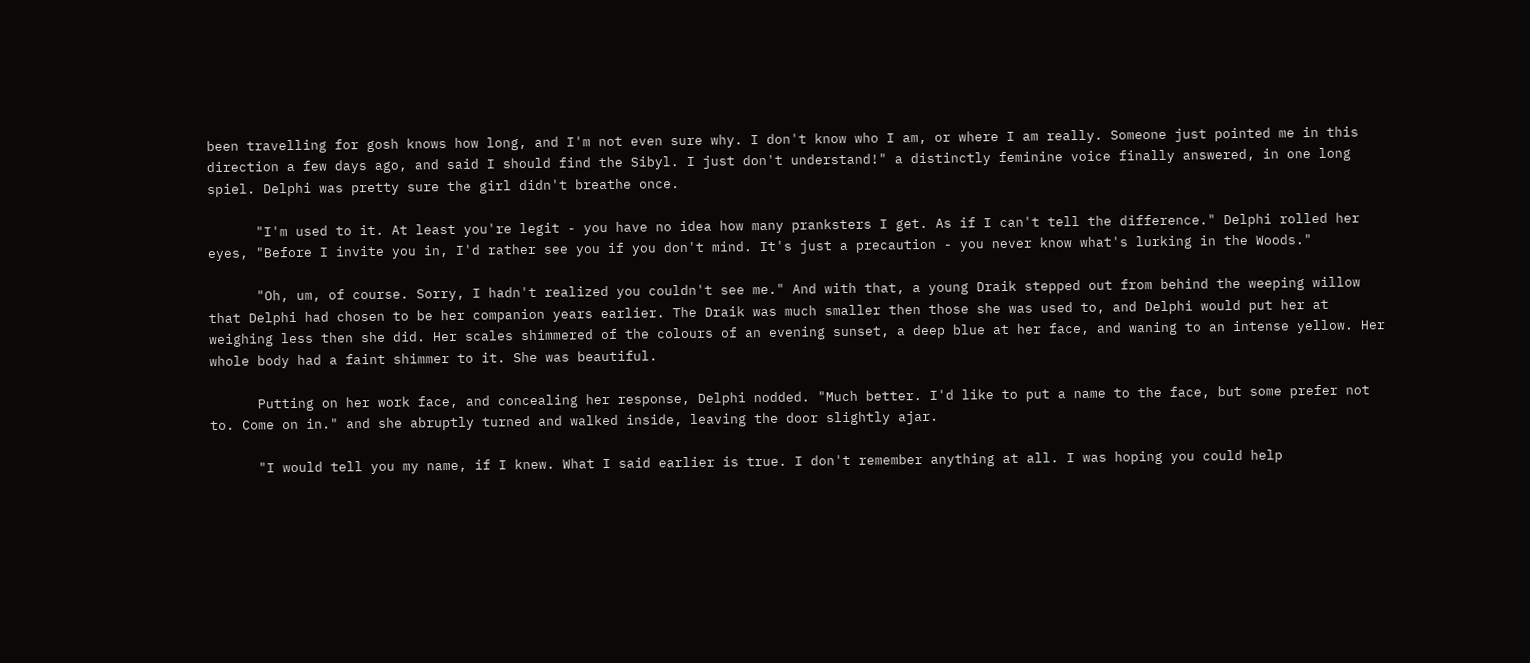been travelling for gosh knows how long, and I'm not even sure why. I don't know who I am, or where I am really. Someone just pointed me in this direction a few days ago, and said I should find the Sibyl. I just don't understand!" a distinctly feminine voice finally answered, in one long spiel. Delphi was pretty sure the girl didn't breathe once.

      "I'm used to it. At least you're legit - you have no idea how many pranksters I get. As if I can't tell the difference." Delphi rolled her eyes, "Before I invite you in, I'd rather see you if you don't mind. It's just a precaution - you never know what's lurking in the Woods."

      "Oh, um, of course. Sorry, I hadn't realized you couldn't see me." And with that, a young Draik stepped out from behind the weeping willow that Delphi had chosen to be her companion years earlier. The Draik was much smaller then those she was used to, and Delphi would put her at weighing less then she did. Her scales shimmered of the colours of an evening sunset, a deep blue at her face, and waning to an intense yellow. Her whole body had a faint shimmer to it. She was beautiful.

      Putting on her work face, and concealing her response, Delphi nodded. "Much better. I'd like to put a name to the face, but some prefer not to. Come on in." and she abruptly turned and walked inside, leaving the door slightly ajar.

      "I would tell you my name, if I knew. What I said earlier is true. I don't remember anything at all. I was hoping you could help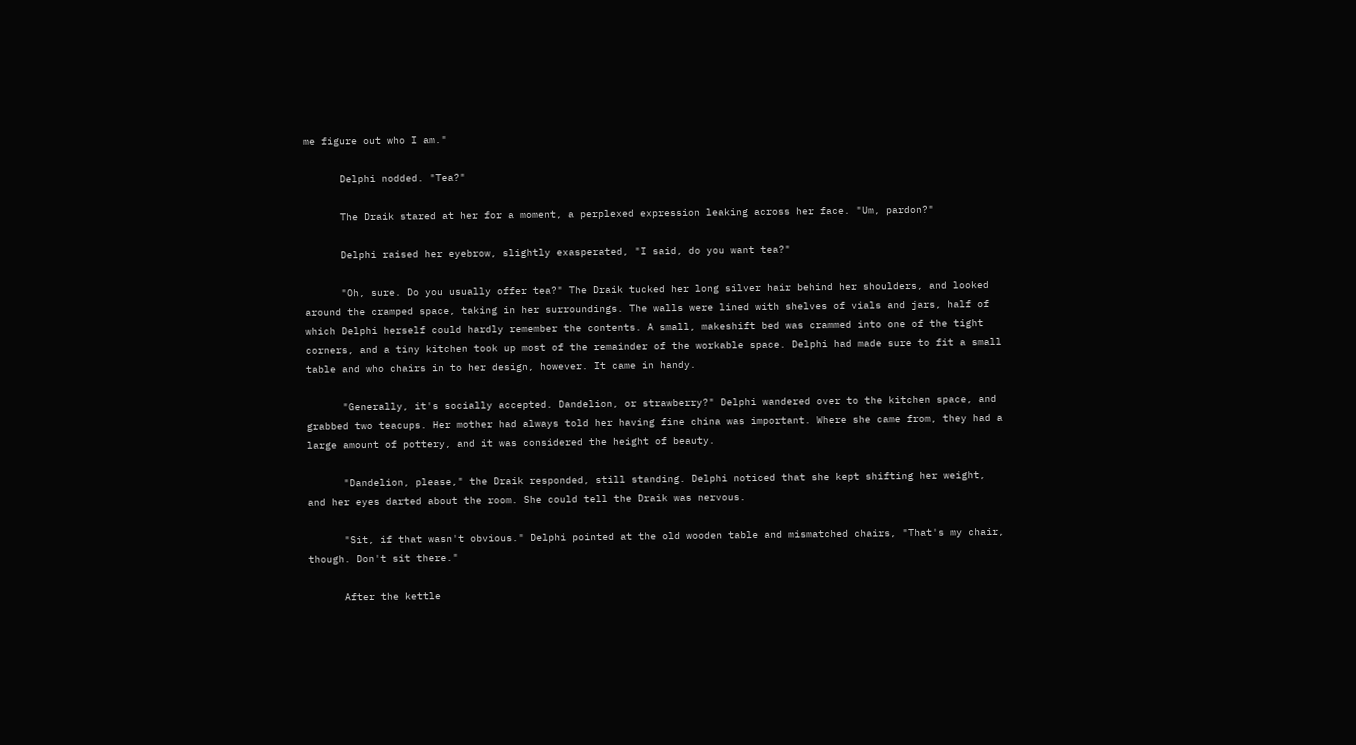me figure out who I am."

      Delphi nodded. "Tea?"

      The Draik stared at her for a moment, a perplexed expression leaking across her face. "Um, pardon?"

      Delphi raised her eyebrow, slightly exasperated, "I said, do you want tea?"

      "Oh, sure. Do you usually offer tea?" The Draik tucked her long silver hair behind her shoulders, and looked around the cramped space, taking in her surroundings. The walls were lined with shelves of vials and jars, half of which Delphi herself could hardly remember the contents. A small, makeshift bed was crammed into one of the tight corners, and a tiny kitchen took up most of the remainder of the workable space. Delphi had made sure to fit a small table and who chairs in to her design, however. It came in handy.

      "Generally, it's socially accepted. Dandelion, or strawberry?" Delphi wandered over to the kitchen space, and grabbed two teacups. Her mother had always told her having fine china was important. Where she came from, they had a large amount of pottery, and it was considered the height of beauty.

      "Dandelion, please," the Draik responded, still standing. Delphi noticed that she kept shifting her weight, and her eyes darted about the room. She could tell the Draik was nervous.

      "Sit, if that wasn't obvious." Delphi pointed at the old wooden table and mismatched chairs, "That's my chair, though. Don't sit there."

      After the kettle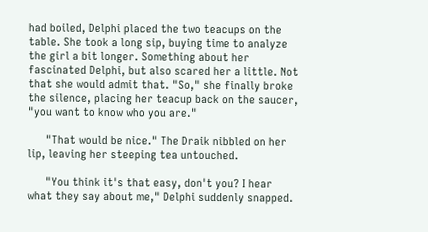had boiled, Delphi placed the two teacups on the table. She took a long sip, buying time to analyze the girl a bit longer. Something about her fascinated Delphi, but also scared her a little. Not that she would admit that. "So," she finally broke the silence, placing her teacup back on the saucer, "you want to know who you are."

      "That would be nice." The Draik nibbled on her lip, leaving her steeping tea untouched.

      "You think it's that easy, don't you? I hear what they say about me," Delphi suddenly snapped.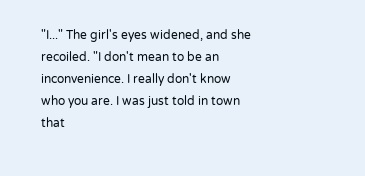"I..." The girl's eyes widened, and she recoiled. "I don't mean to be an inconvenience. I really don't know who you are. I was just told in town that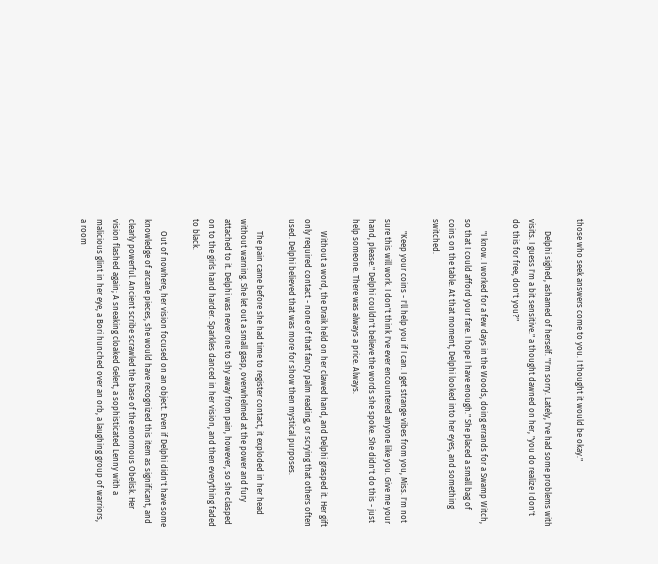those who seek answers come to you. I thought it would be okay."

      Delphi sighed, ashamed of herself. "I'm sorry. Lately, I've had some problems with visits. I guess I'm a bit sensitive." a thought dawned on her, "you do realize I don't do this for free, don't you?"

      "I know. I worked for a few days in the Woods, doing errands for a Swamp Witch, so that I could afford your fare. I hope I have enough." She placed a small bag of coins on the table. At that moment, Delphi looked into her eyes, and something switched.

      "Keep your coins - I'll help you if I can. I get strange vibes from you, Miss. I'm not sure this will work. I don't think I've ever encountered anyone like you. Give me your hand, please." Delphi couldn't believe the words she spoke. She didn't do this - just help someone. There was always a price. Always.

      Without a word, the Draik held on her clawed hand, and Delphi grasped it. Her gift only required contact - none of that fancy palm reading, or scrying that others often used. Delphi believed that was more for show then mystical purposes.

      The pain came before she had time to register contact, it exploded in her head without warning. She let out a small gasp, overwhelmed at the power and fury attached to it. Delphi was never one to shy away from pain, however, so she clasped on to the girls hand harder. Sparkles danced in her vision, and then everything faded to black.

      Out of nowhere, her vision focused on an object. Even if Delphi didn't have some knowledge of arcane pieces, she would have recognized this item as significant, and clearly powerful. Ancient scribe scrawled the base of the enormous Obelisk. Her vision flashed again; A sneaking cloaked Gelert, a sophisticated Lenny with a malicious glint in her eye, a Bori hunched over an orb, a laughing group of warriors, a room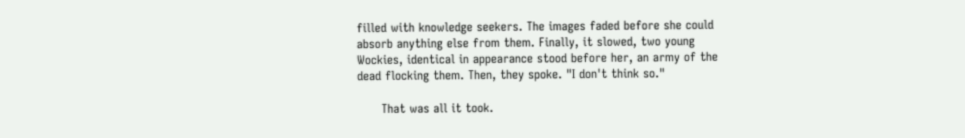filled with knowledge seekers. The images faded before she could absorb anything else from them. Finally, it slowed, two young Wockies, identical in appearance stood before her, an army of the dead flocking them. Then, they spoke. "I don't think so."

      That was all it took.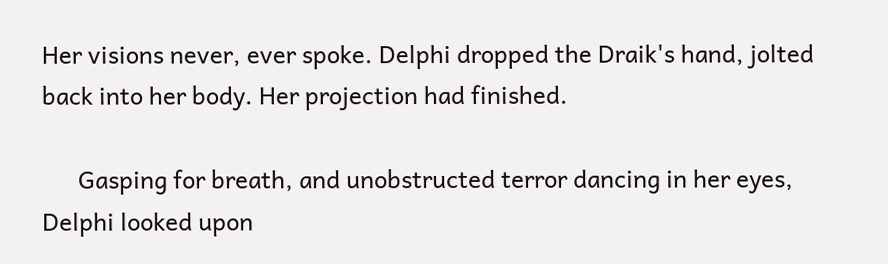Her visions never, ever spoke. Delphi dropped the Draik's hand, jolted back into her body. Her projection had finished.

      Gasping for breath, and unobstructed terror dancing in her eyes, Delphi looked upon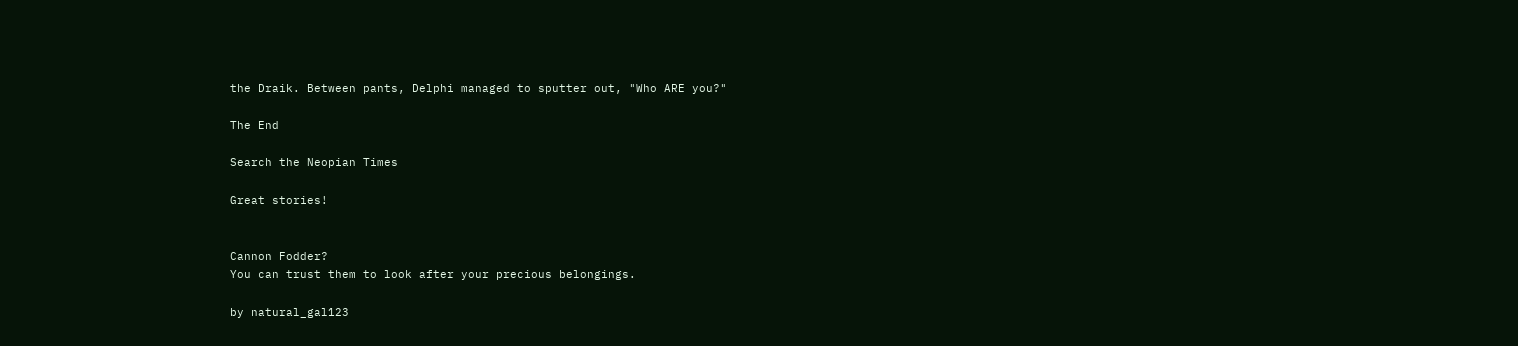the Draik. Between pants, Delphi managed to sputter out, "Who ARE you?"

The End

Search the Neopian Times

Great stories!


Cannon Fodder?
You can trust them to look after your precious belongings.

by natural_gal123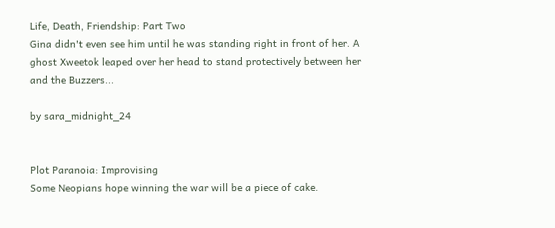Life, Death, Friendship: Part Two
Gina didn't even see him until he was standing right in front of her. A ghost Xweetok leaped over her head to stand protectively between her and the Buzzers...

by sara_midnight_24


Plot Paranoia: Improvising
Some Neopians hope winning the war will be a piece of cake.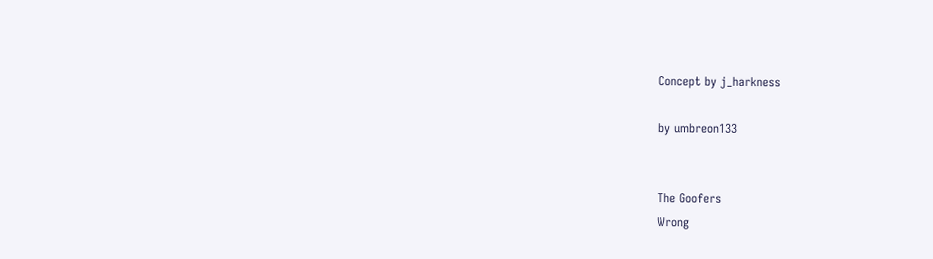Concept by j_harkness

by umbreon133


The Goofers
Wrong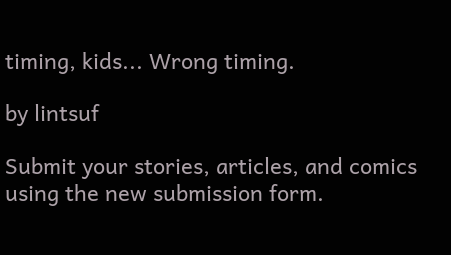timing, kids... Wrong timing.

by lintsuf

Submit your stories, articles, and comics using the new submission form.